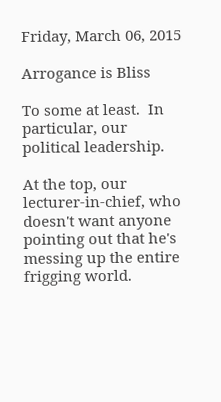Friday, March 06, 2015

Arrogance is Bliss

To some at least.  In particular, our political leadership.

At the top, our lecturer-in-chief, who doesn't want anyone pointing out that he's messing up the entire frigging world.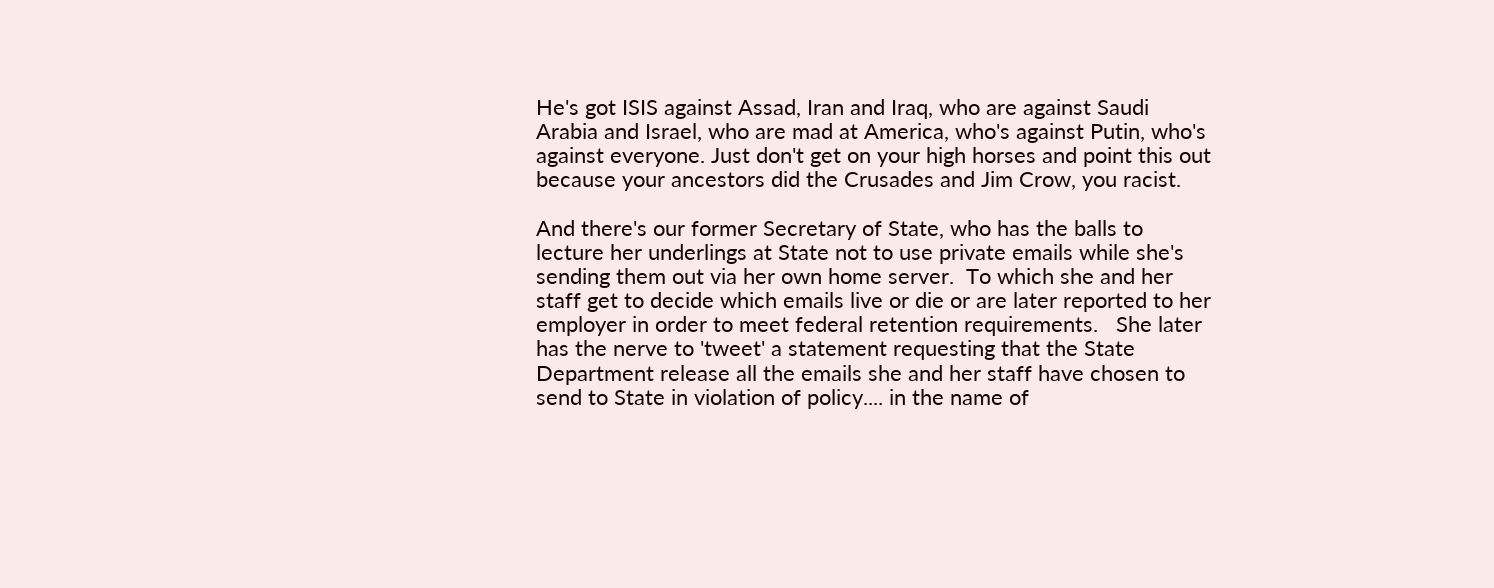He's got ISIS against Assad, Iran and Iraq, who are against Saudi Arabia and Israel, who are mad at America, who's against Putin, who's against everyone. Just don't get on your high horses and point this out because your ancestors did the Crusades and Jim Crow, you racist.

And there's our former Secretary of State, who has the balls to lecture her underlings at State not to use private emails while she's sending them out via her own home server.  To which she and her staff get to decide which emails live or die or are later reported to her employer in order to meet federal retention requirements.   She later has the nerve to 'tweet' a statement requesting that the State Department release all the emails she and her staff have chosen to send to State in violation of policy.... in the name of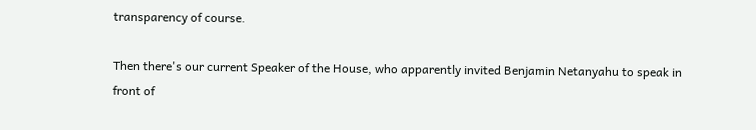transparency of course.

Then there's our current Speaker of the House, who apparently invited Benjamin Netanyahu to speak in front of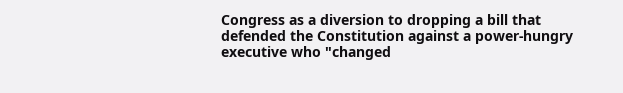Congress as a diversion to dropping a bill that defended the Constitution against a power-hungry executive who "changed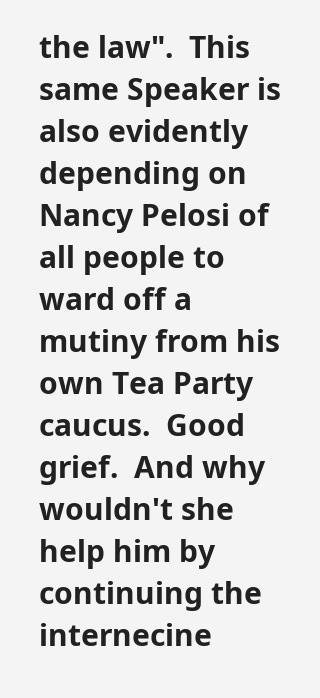the law".  This same Speaker is also evidently depending on Nancy Pelosi of all people to ward off a mutiny from his own Tea Party caucus.  Good grief.  And why wouldn't she help him by continuing the internecine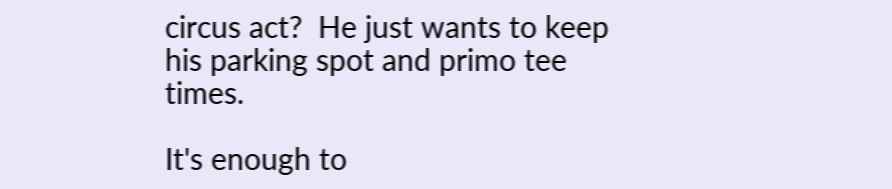circus act?  He just wants to keep his parking spot and primo tee times.

It's enough to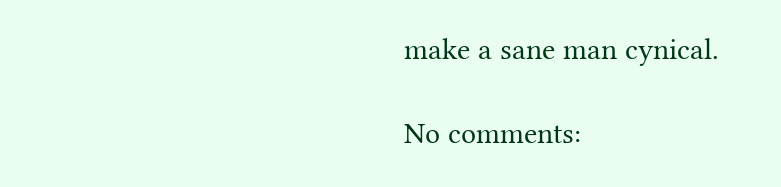make a sane man cynical.

No comments: